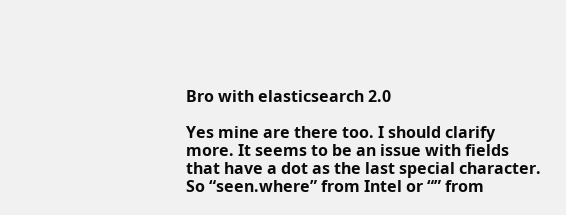Bro with elasticsearch 2.0

Yes mine are there too. I should clarify more. It seems to be an issue with fields that have a dot as the last special character. So “seen.where” from Intel or “” from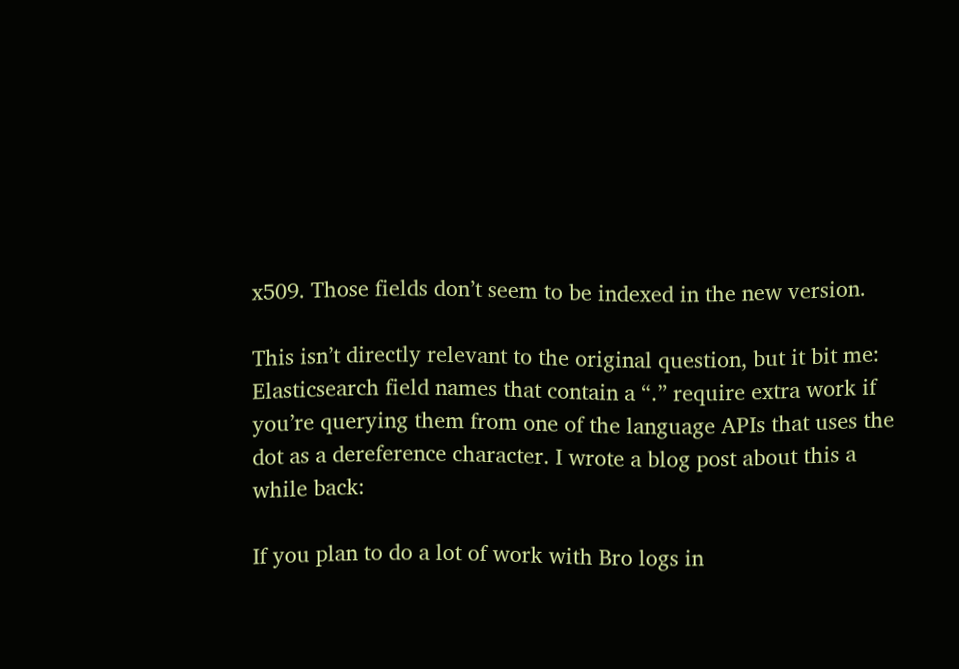x509. Those fields don’t seem to be indexed in the new version.

This isn’t directly relevant to the original question, but it bit me: Elasticsearch field names that contain a “.” require extra work if you’re querying them from one of the language APIs that uses the dot as a dereference character. I wrote a blog post about this a while back:

If you plan to do a lot of work with Bro logs in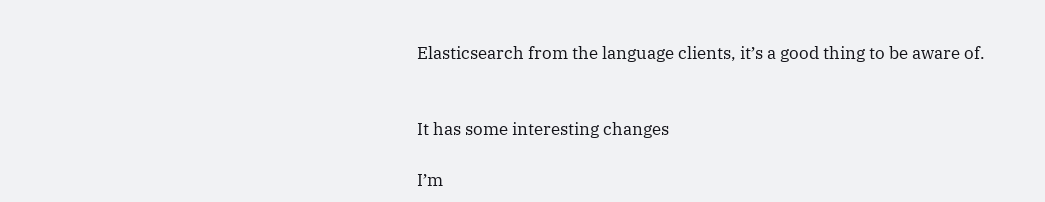Elasticsearch from the language clients, it’s a good thing to be aware of.


It has some interesting changes

I’m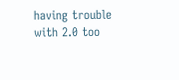having trouble with 2.0 too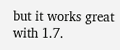but it works great with 1.7.